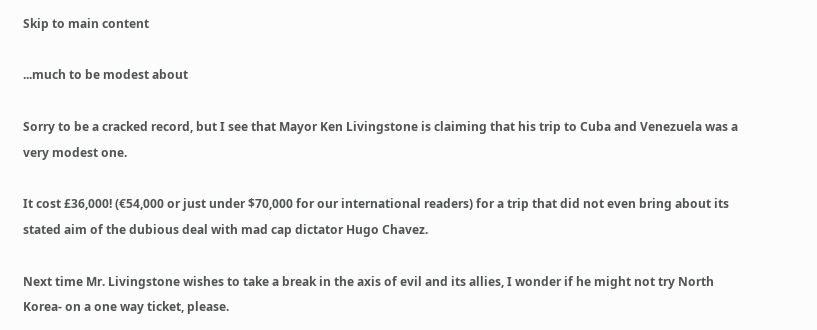Skip to main content

...much to be modest about

Sorry to be a cracked record, but I see that Mayor Ken Livingstone is claiming that his trip to Cuba and Venezuela was a very modest one.

It cost £36,000! (€54,000 or just under $70,000 for our international readers) for a trip that did not even bring about its stated aim of the dubious deal with mad cap dictator Hugo Chavez.

Next time Mr. Livingstone wishes to take a break in the axis of evil and its allies, I wonder if he might not try North Korea- on a one way ticket, please.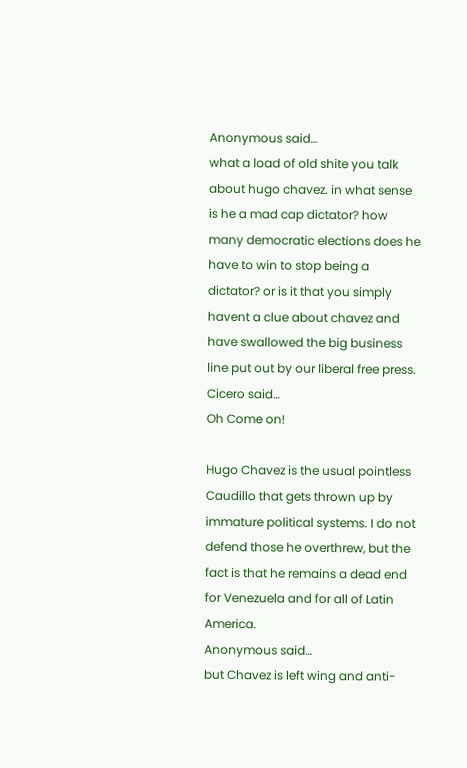Anonymous said…
what a load of old shite you talk about hugo chavez. in what sense is he a mad cap dictator? how many democratic elections does he have to win to stop being a dictator? or is it that you simply havent a clue about chavez and have swallowed the big business line put out by our liberal free press.
Cicero said…
Oh Come on!

Hugo Chavez is the usual pointless Caudillo that gets thrown up by immature political systems. I do not defend those he overthrew, but the fact is that he remains a dead end for Venezuela and for all of Latin America.
Anonymous said…
but Chavez is left wing and anti-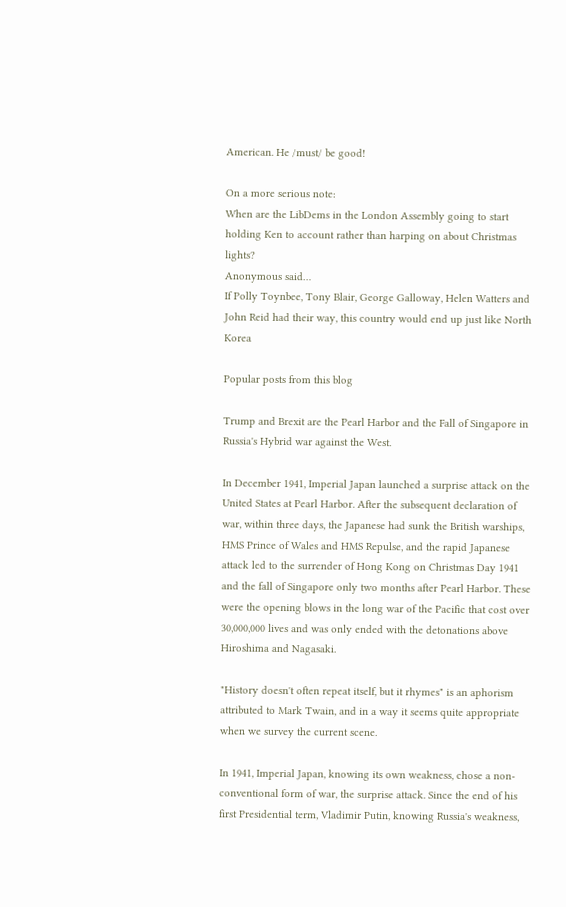American. He /must/ be good!

On a more serious note:
When are the LibDems in the London Assembly going to start holding Ken to account rather than harping on about Christmas lights?
Anonymous said…
If Polly Toynbee, Tony Blair, George Galloway, Helen Watters and John Reid had their way, this country would end up just like North Korea

Popular posts from this blog

Trump and Brexit are the Pearl Harbor and the Fall of Singapore in Russia's Hybrid war against the West.

In December 1941, Imperial Japan launched a surprise attack on the United States at Pearl Harbor. After the subsequent declaration of war, within three days, the Japanese had sunk the British warships, HMS Prince of Wales and HMS Repulse, and the rapid Japanese attack led to the surrender of Hong Kong on Christmas Day 1941 and the fall of Singapore only two months after Pearl Harbor. These were the opening blows in the long war of the Pacific that cost over 30,000,000 lives and was only ended with the detonations above Hiroshima and Nagasaki.

"History doesn't often repeat itself, but it rhymes" is an aphorism attributed to Mark Twain, and in a way it seems quite appropriate when we survey the current scene.

In 1941, Imperial Japan, knowing its own weakness, chose a non-conventional form of war, the surprise attack. Since the end of his first Presidential term, Vladimir Putin, knowing Russia's weakness,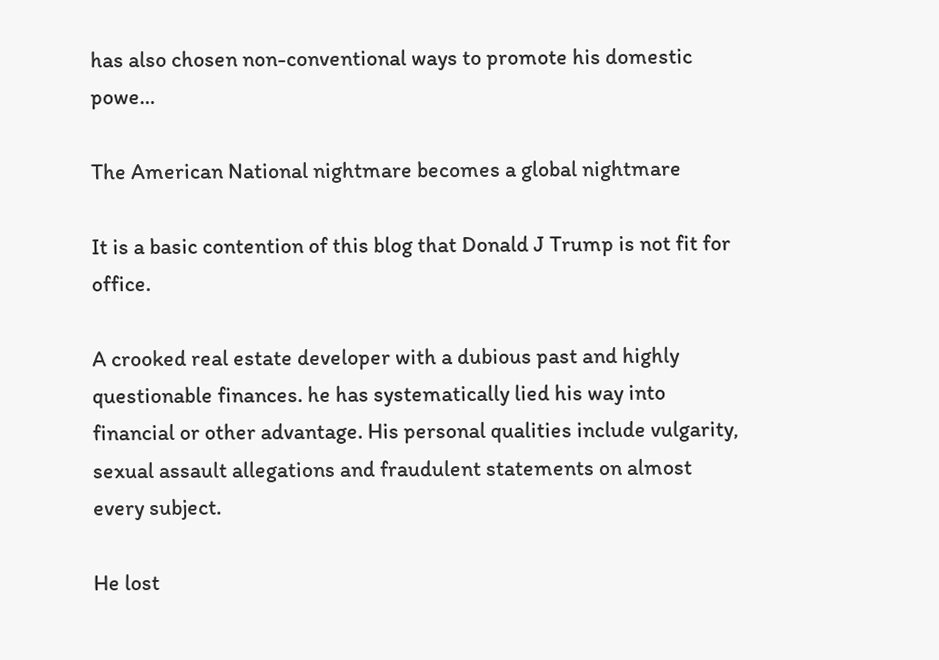has also chosen non-conventional ways to promote his domestic powe…

The American National nightmare becomes a global nightmare

It is a basic contention of this blog that Donald J Trump is not fit for office.

A crooked real estate developer with a dubious past and highly questionable finances. he has systematically lied his way into financial or other advantage. His personal qualities include vulgarity, sexual assault allegations and fraudulent statements on almost every subject.

He lost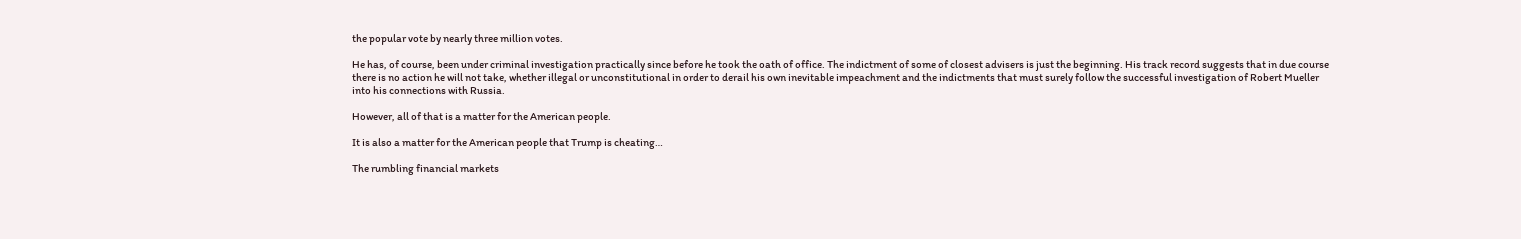the popular vote by nearly three million votes.

He has, of course, been under criminal investigation practically since before he took the oath of office. The indictment of some of closest advisers is just the beginning. His track record suggests that in due course there is no action he will not take, whether illegal or unconstitutional in order to derail his own inevitable impeachment and the indictments that must surely follow the successful investigation of Robert Mueller into his connections with Russia.

However, all of that is a matter for the American people.

It is also a matter for the American people that Trump is cheating…

The rumbling financial markets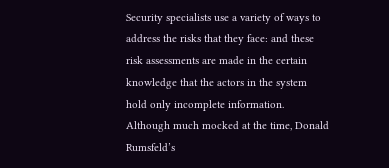Security specialists use a variety of ways to address the risks that they face: and these risk assessments are made in the certain knowledge that the actors in the system hold only incomplete information. Although much mocked at the time, Donald Rumsfeld’s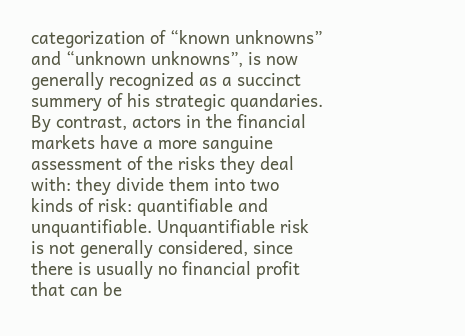categorization of “known unknowns” and “unknown unknowns”, is now generally recognized as a succinct summery of his strategic quandaries.
By contrast, actors in the financial markets have a more sanguine assessment of the risks they deal with: they divide them into two kinds of risk: quantifiable and unquantifiable. Unquantifiable risk is not generally considered, since there is usually no financial profit that can be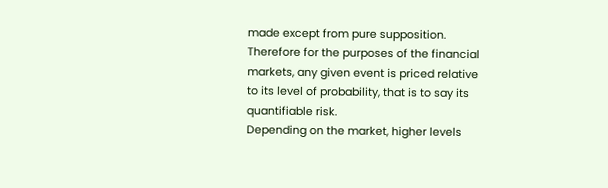made except from pure supposition. Therefore for the purposes of the financial markets, any given event is priced relative to its level of probability, that is to say its quantifiable risk.
Depending on the market, higher levels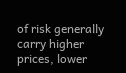of risk generally carry higher prices, lower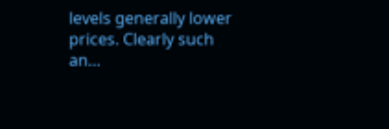levels generally lower prices. Clearly such an…